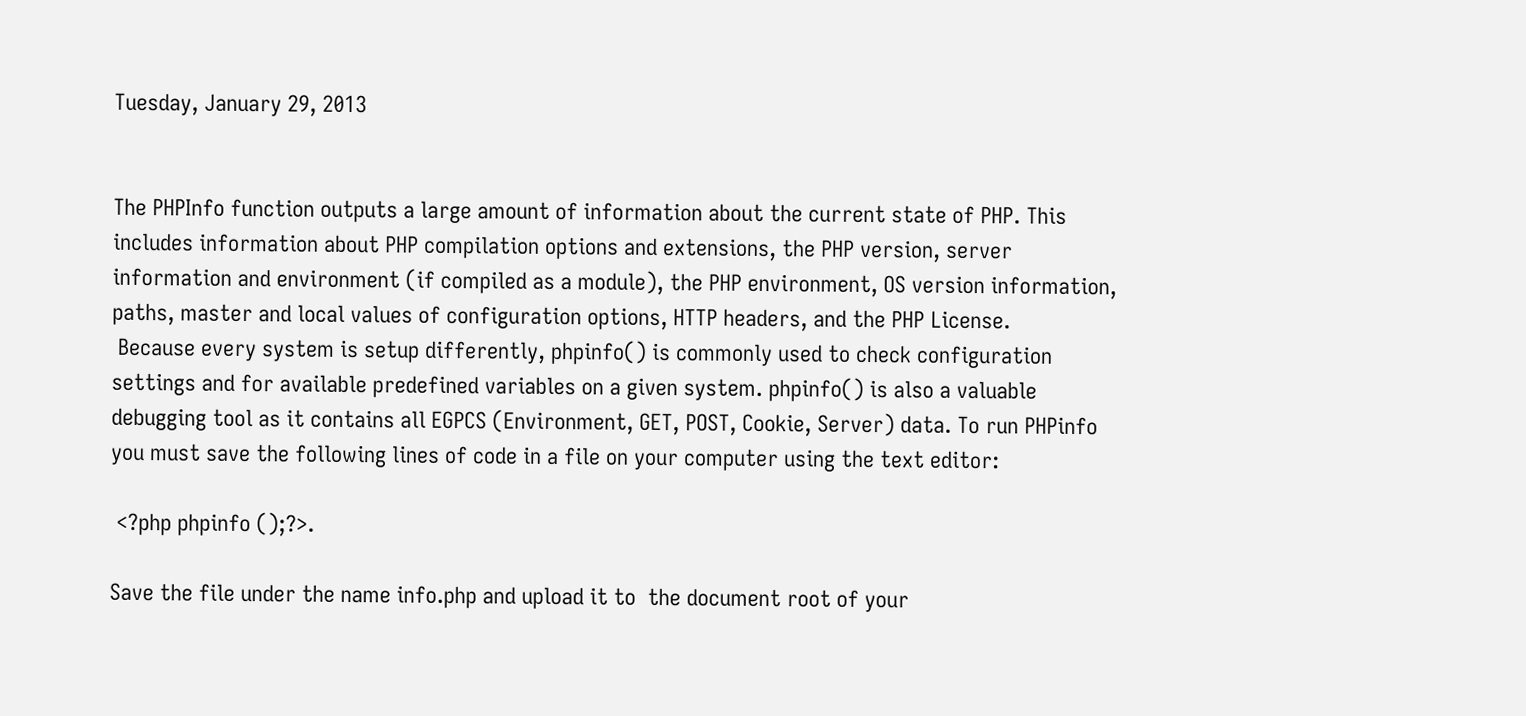Tuesday, January 29, 2013


The PHPInfo function outputs a large amount of information about the current state of PHP. This includes information about PHP compilation options and extensions, the PHP version, server information and environment (if compiled as a module), the PHP environment, OS version information, paths, master and local values of configuration options, HTTP headers, and the PHP License.
 Because every system is setup differently, phpinfo() is commonly used to check configuration settings and for available predefined variables on a given system. phpinfo() is also a valuable debugging tool as it contains all EGPCS (Environment, GET, POST, Cookie, Server) data. To run PHPinfo you must save the following lines of code in a file on your computer using the text editor:

 <?php phpinfo ();?>.

Save the file under the name info.php and upload it to  the document root of your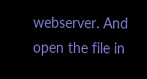webserver. And open the file in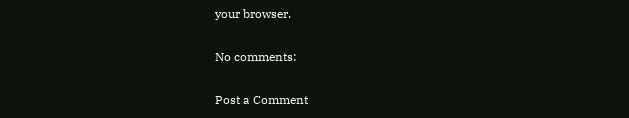your browser.

No comments:

Post a Comment